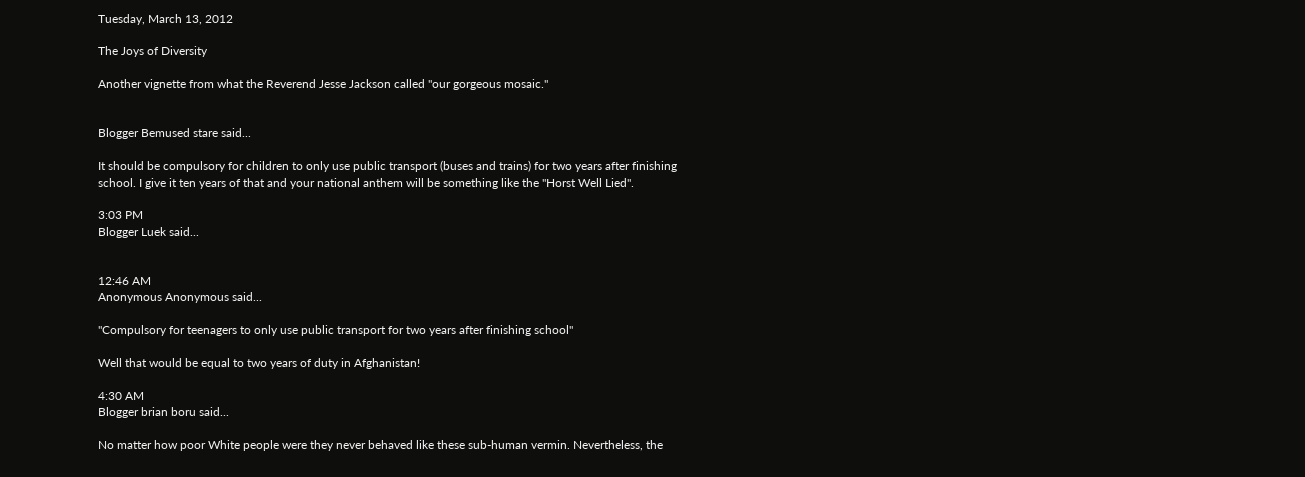Tuesday, March 13, 2012

The Joys of Diversity

Another vignette from what the Reverend Jesse Jackson called "our gorgeous mosaic."


Blogger Bemused stare said...

It should be compulsory for children to only use public transport (buses and trains) for two years after finishing school. I give it ten years of that and your national anthem will be something like the "Horst Well Lied".

3:03 PM
Blogger Luek said...


12:46 AM
Anonymous Anonymous said...

"Compulsory for teenagers to only use public transport for two years after finishing school"

Well that would be equal to two years of duty in Afghanistan!

4:30 AM
Blogger brian boru said...

No matter how poor White people were they never behaved like these sub-human vermin. Nevertheless, the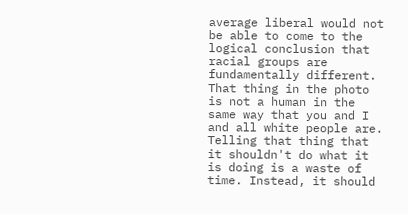average liberal would not be able to come to the logical conclusion that racial groups are fundamentally different. That thing in the photo is not a human in the same way that you and I and all white people are. Telling that thing that it shouldn't do what it is doing is a waste of time. Instead, it should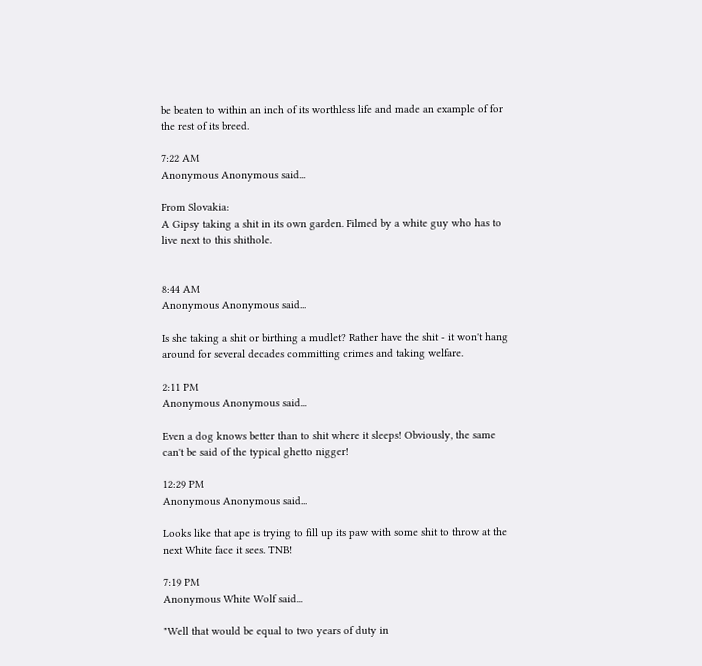be beaten to within an inch of its worthless life and made an example of for the rest of its breed.

7:22 AM
Anonymous Anonymous said...

From Slovakia:
A Gipsy taking a shit in its own garden. Filmed by a white guy who has to live next to this shithole.


8:44 AM
Anonymous Anonymous said...

Is she taking a shit or birthing a mudlet? Rather have the shit - it won't hang around for several decades committing crimes and taking welfare.

2:11 PM
Anonymous Anonymous said...

Even a dog knows better than to shit where it sleeps! Obviously, the same can't be said of the typical ghetto nigger!

12:29 PM
Anonymous Anonymous said...

Looks like that ape is trying to fill up its paw with some shit to throw at the next White face it sees. TNB!

7:19 PM
Anonymous White Wolf said...

"Well that would be equal to two years of duty in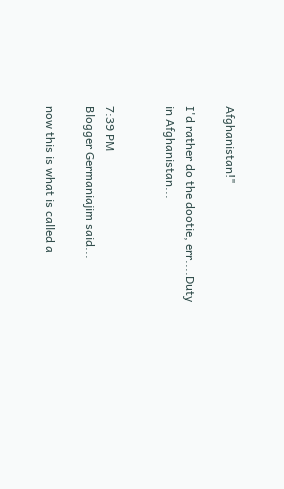Afghanistan!"

I'd rather do the dootie, err....Duty in Afghanistan...


7:39 PM
Blogger Germaniajim said...

now this is what is called a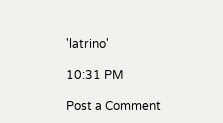'latrino'

10:31 PM

Post a Comment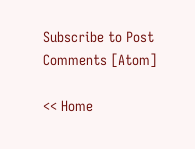Subscribe to Post Comments [Atom]

<< Home